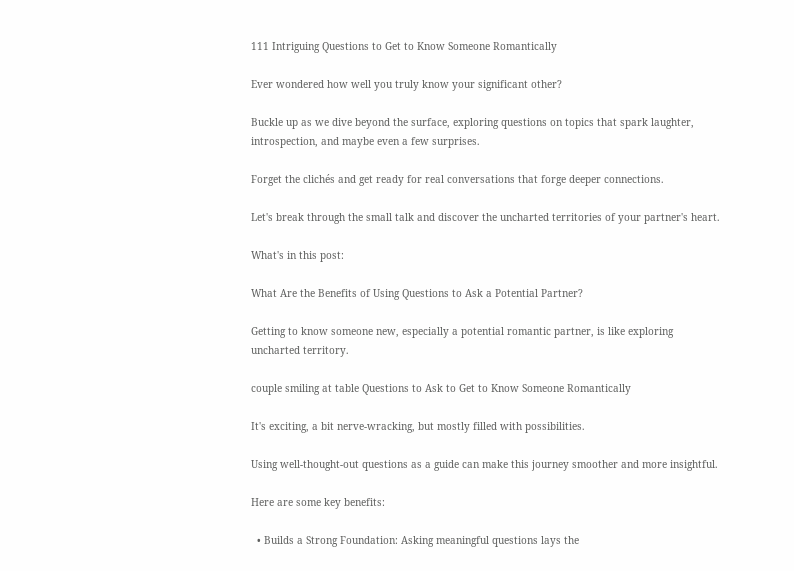111 Intriguing Questions to Get to Know Someone Romantically

Ever wondered how well you truly know your significant other?

Buckle up as we dive beyond the surface, exploring questions on topics that spark laughter, introspection, and maybe even a few surprises.

Forget the clichés and get ready for real conversations that forge deeper connections.

Let's break through the small talk and discover the uncharted territories of your partner's heart.

What's in this post:

What Are the Benefits of Using Questions to Ask a Potential Partner?

Getting to know someone new, especially a potential romantic partner, is like exploring uncharted territory.

couple smiling at table Questions to Ask to Get to Know Someone Romantically

It's exciting, a bit nerve-wracking, but mostly filled with possibilities.

Using well-thought-out questions as a guide can make this journey smoother and more insightful.

Here are some key benefits:

  • Builds a Strong Foundation: Asking meaningful questions lays the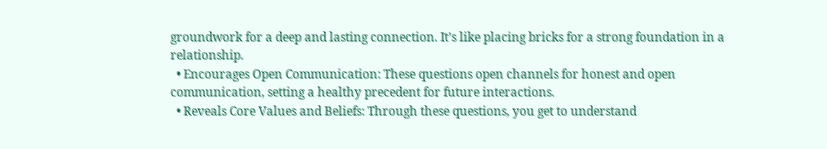groundwork for a deep and lasting connection. It’s like placing bricks for a strong foundation in a relationship.
  • Encourages Open Communication: These questions open channels for honest and open communication, setting a healthy precedent for future interactions.
  • Reveals Core Values and Beliefs: Through these questions, you get to understand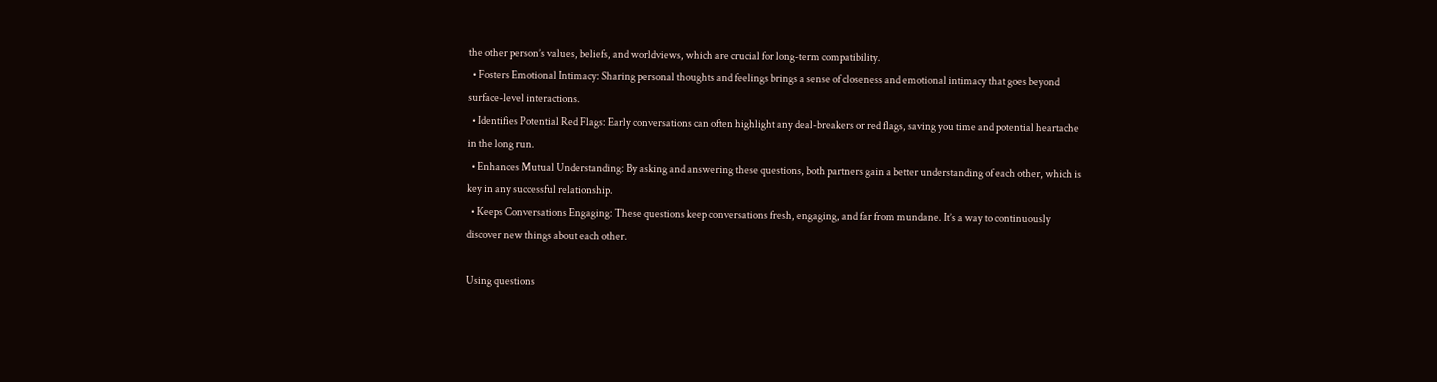the other person’s values, beliefs, and worldviews, which are crucial for long-term compatibility.
  • Fosters Emotional Intimacy: Sharing personal thoughts and feelings brings a sense of closeness and emotional intimacy that goes beyond surface-level interactions.
  • Identifies Potential Red Flags: Early conversations can often highlight any deal-breakers or red flags, saving you time and potential heartache in the long run.
  • Enhances Mutual Understanding: By asking and answering these questions, both partners gain a better understanding of each other, which is key in any successful relationship.
  • Keeps Conversations Engaging: These questions keep conversations fresh, engaging, and far from mundane. It’s a way to continuously discover new things about each other.

Using questions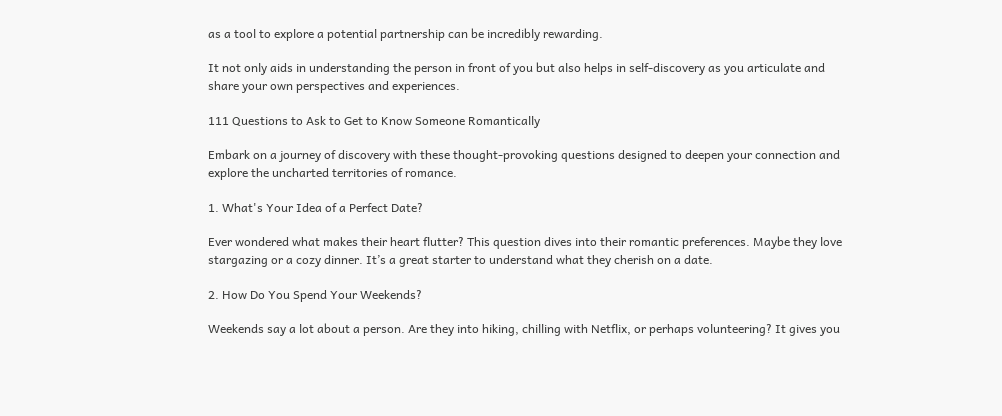as a tool to explore a potential partnership can be incredibly rewarding.

It not only aids in understanding the person in front of you but also helps in self-discovery as you articulate and share your own perspectives and experiences.

111 Questions to Ask to Get to Know Someone Romantically

Embark on a journey of discovery with these thought-provoking questions designed to deepen your connection and explore the uncharted territories of romance.

1. What's Your Idea of a Perfect Date?

Ever wondered what makes their heart flutter? This question dives into their romantic preferences. Maybe they love stargazing or a cozy dinner. It’s a great starter to understand what they cherish on a date.

2. How Do You Spend Your Weekends?

Weekends say a lot about a person. Are they into hiking, chilling with Netflix, or perhaps volunteering? It gives you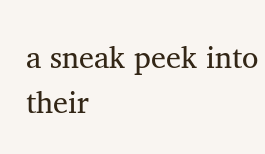a sneak peek into their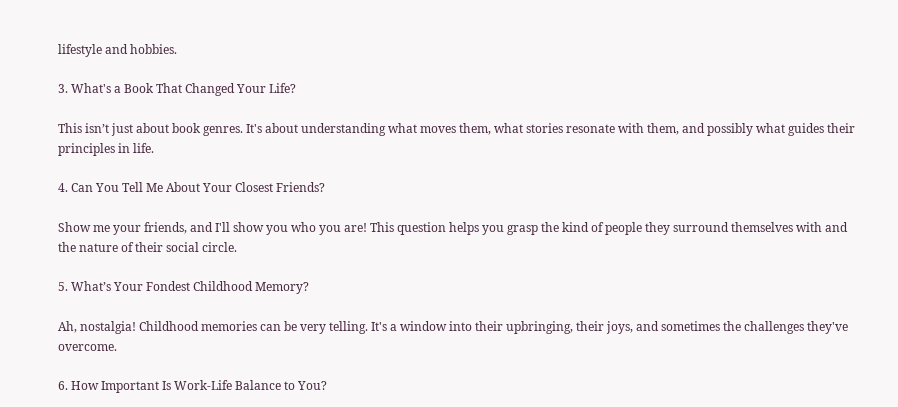lifestyle and hobbies.

3. What's a Book That Changed Your Life?

This isn’t just about book genres. It's about understanding what moves them, what stories resonate with them, and possibly what guides their principles in life.

4. Can You Tell Me About Your Closest Friends?

Show me your friends, and I'll show you who you are! This question helps you grasp the kind of people they surround themselves with and the nature of their social circle.

5. What’s Your Fondest Childhood Memory?

Ah, nostalgia! Childhood memories can be very telling. It's a window into their upbringing, their joys, and sometimes the challenges they've overcome.

6. How Important Is Work-Life Balance to You?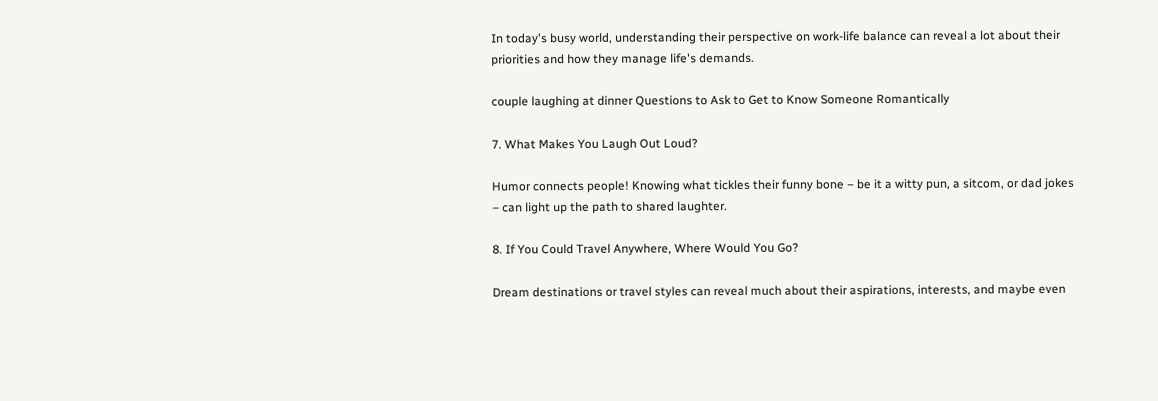In today's busy world, understanding their perspective on work-life balance can reveal a lot about their priorities and how they manage life's demands.

couple laughing at dinner Questions to Ask to Get to Know Someone Romantically

7. What Makes You Laugh Out Loud?

Humor connects people! Knowing what tickles their funny bone – be it a witty pun, a sitcom, or dad jokes – can light up the path to shared laughter.

8. If You Could Travel Anywhere, Where Would You Go?

Dream destinations or travel styles can reveal much about their aspirations, interests, and maybe even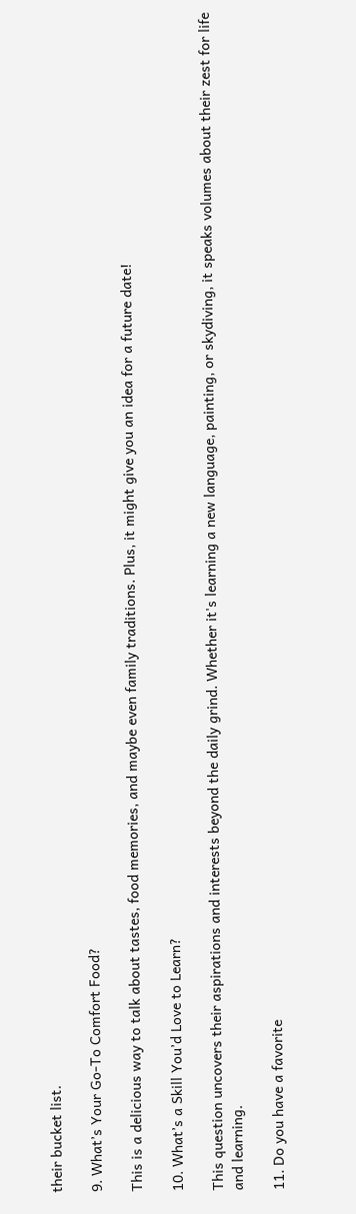their bucket list.

9. What’s Your Go-To Comfort Food?

This is a delicious way to talk about tastes, food memories, and maybe even family traditions. Plus, it might give you an idea for a future date!

10. What’s a Skill You’d Love to Learn?

This question uncovers their aspirations and interests beyond the daily grind. Whether it's learning a new language, painting, or skydiving, it speaks volumes about their zest for life and learning.

11. Do you have a favorite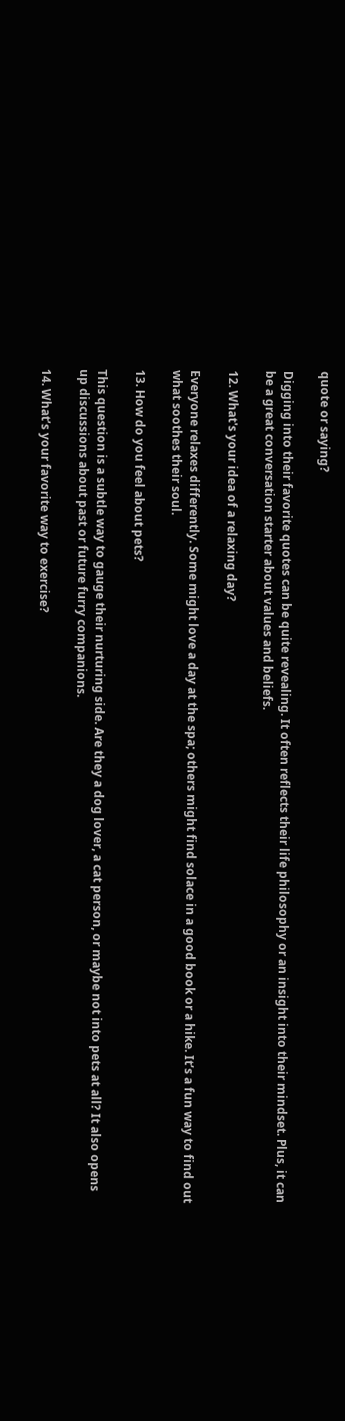quote or saying?

Digging into their favorite quotes can be quite revealing. It often reflects their life philosophy or an insight into their mindset. Plus, it can be a great conversation starter about values and beliefs.

12. What's your idea of a relaxing day?

Everyone relaxes differently. Some might love a day at the spa; others might find solace in a good book or a hike. It’s a fun way to find out what soothes their soul.

13. How do you feel about pets?

This question is a subtle way to gauge their nurturing side. Are they a dog lover, a cat person, or maybe not into pets at all? It also opens up discussions about past or future furry companions.

14. What’s your favorite way to exercise?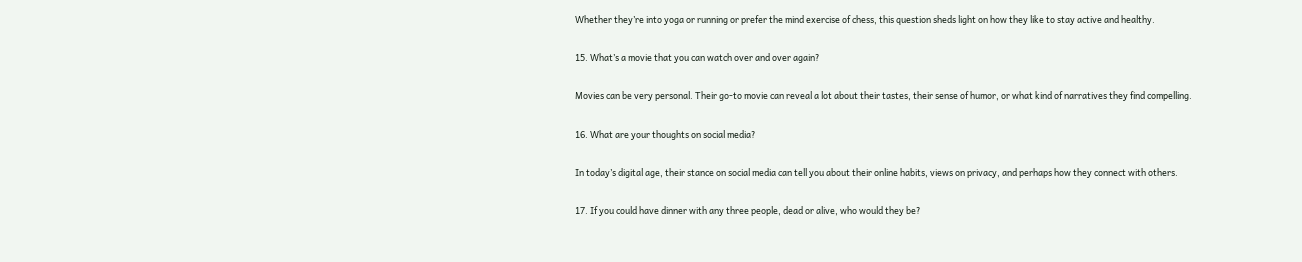Whether they’re into yoga or running or prefer the mind exercise of chess, this question sheds light on how they like to stay active and healthy.

15. What’s a movie that you can watch over and over again?

Movies can be very personal. Their go-to movie can reveal a lot about their tastes, their sense of humor, or what kind of narratives they find compelling.

16. What are your thoughts on social media?

In today’s digital age, their stance on social media can tell you about their online habits, views on privacy, and perhaps how they connect with others.

17. If you could have dinner with any three people, dead or alive, who would they be?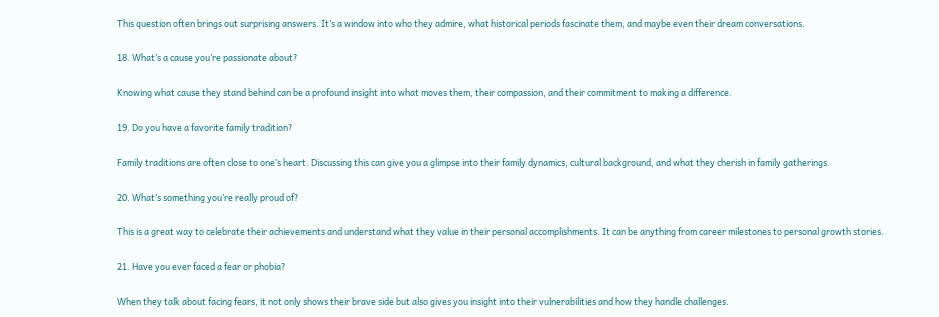This question often brings out surprising answers. It’s a window into who they admire, what historical periods fascinate them, and maybe even their dream conversations.

18. What’s a cause you’re passionate about?

Knowing what cause they stand behind can be a profound insight into what moves them, their compassion, and their commitment to making a difference.

19. Do you have a favorite family tradition?

Family traditions are often close to one’s heart. Discussing this can give you a glimpse into their family dynamics, cultural background, and what they cherish in family gatherings.

20. What’s something you’re really proud of?

This is a great way to celebrate their achievements and understand what they value in their personal accomplishments. It can be anything from career milestones to personal growth stories.

21. Have you ever faced a fear or phobia?

When they talk about facing fears, it not only shows their brave side but also gives you insight into their vulnerabilities and how they handle challenges.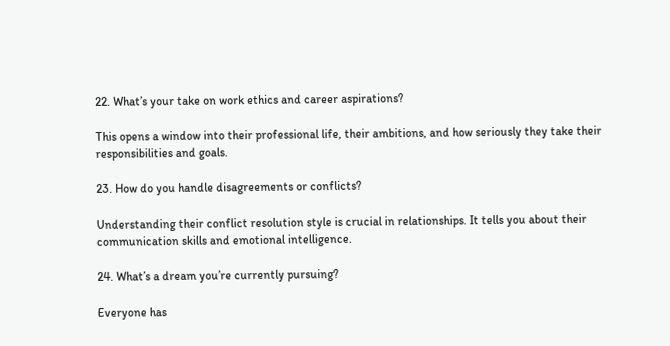22. What’s your take on work ethics and career aspirations?

This opens a window into their professional life, their ambitions, and how seriously they take their responsibilities and goals.

23. How do you handle disagreements or conflicts?

Understanding their conflict resolution style is crucial in relationships. It tells you about their communication skills and emotional intelligence.

24. What’s a dream you’re currently pursuing?

Everyone has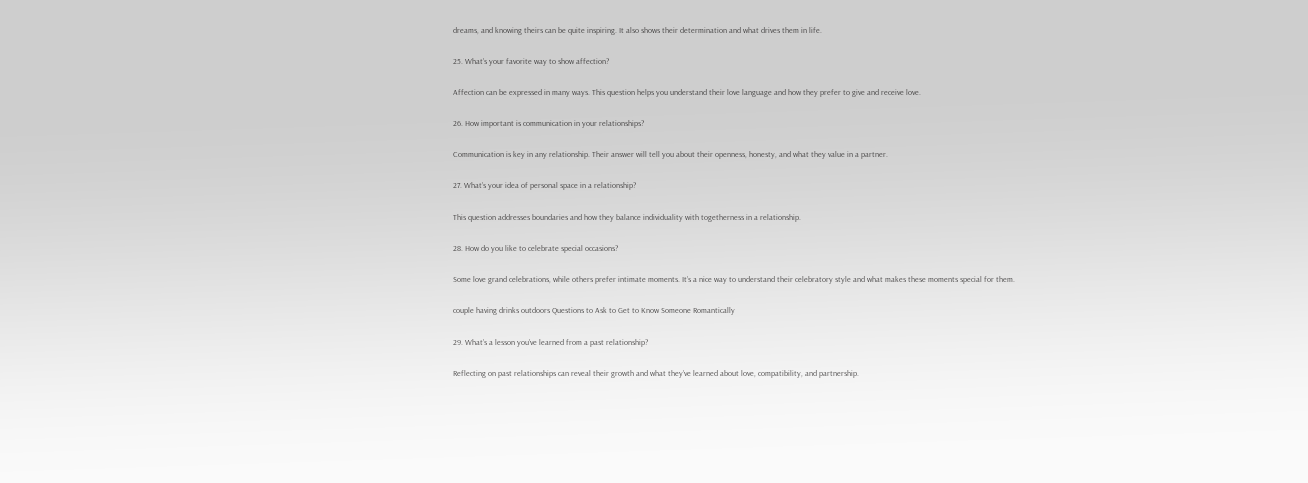dreams, and knowing theirs can be quite inspiring. It also shows their determination and what drives them in life.

25. What’s your favorite way to show affection?

Affection can be expressed in many ways. This question helps you understand their love language and how they prefer to give and receive love.

26. How important is communication in your relationships?

Communication is key in any relationship. Their answer will tell you about their openness, honesty, and what they value in a partner.

27. What’s your idea of personal space in a relationship?

This question addresses boundaries and how they balance individuality with togetherness in a relationship.

28. How do you like to celebrate special occasions?

Some love grand celebrations, while others prefer intimate moments. It’s a nice way to understand their celebratory style and what makes these moments special for them.

couple having drinks outdoors Questions to Ask to Get to Know Someone Romantically

29. What’s a lesson you’ve learned from a past relationship?

Reflecting on past relationships can reveal their growth and what they’ve learned about love, compatibility, and partnership.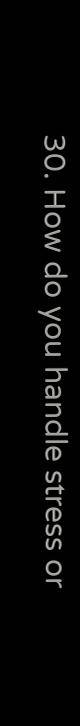30. How do you handle stress or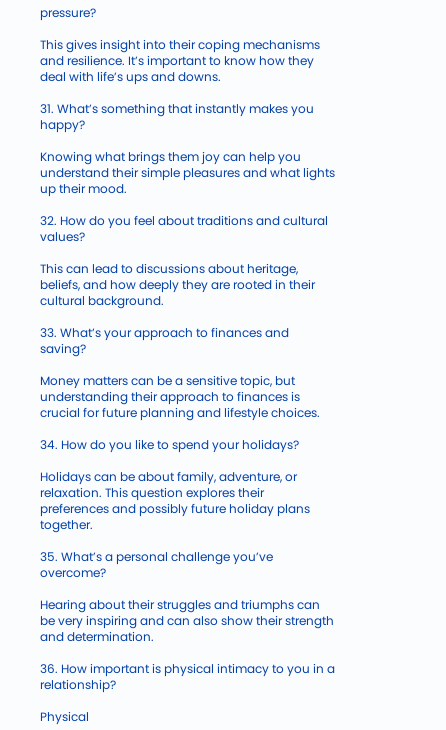pressure?

This gives insight into their coping mechanisms and resilience. It’s important to know how they deal with life’s ups and downs.

31. What’s something that instantly makes you happy?

Knowing what brings them joy can help you understand their simple pleasures and what lights up their mood.

32. How do you feel about traditions and cultural values?

This can lead to discussions about heritage, beliefs, and how deeply they are rooted in their cultural background.

33. What’s your approach to finances and saving?

Money matters can be a sensitive topic, but understanding their approach to finances is crucial for future planning and lifestyle choices.

34. How do you like to spend your holidays?

Holidays can be about family, adventure, or relaxation. This question explores their preferences and possibly future holiday plans together.

35. What’s a personal challenge you’ve overcome?

Hearing about their struggles and triumphs can be very inspiring and can also show their strength and determination.

36. How important is physical intimacy to you in a relationship?

Physical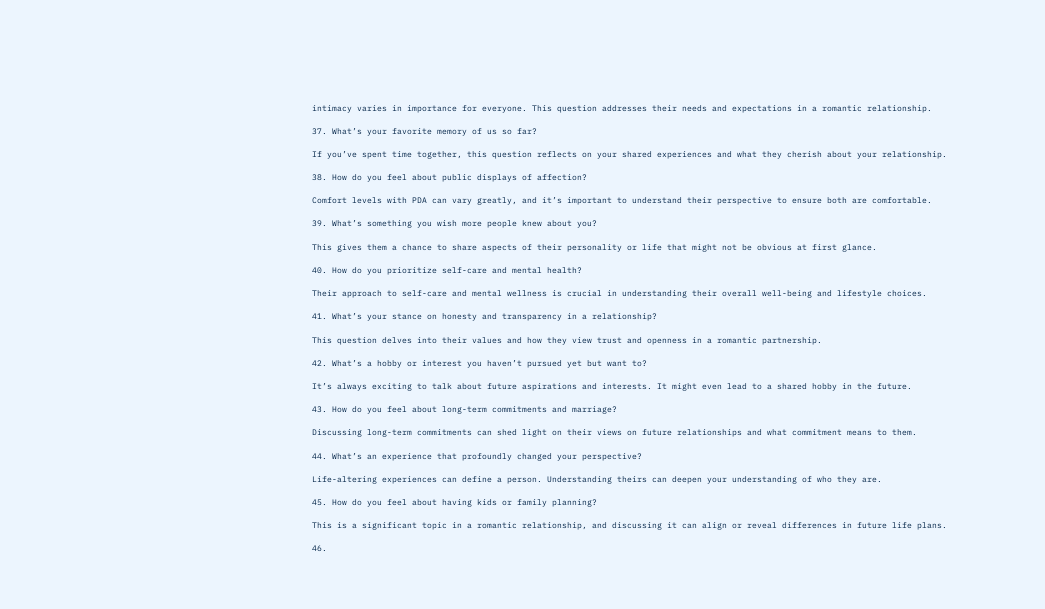intimacy varies in importance for everyone. This question addresses their needs and expectations in a romantic relationship.

37. What’s your favorite memory of us so far?

If you’ve spent time together, this question reflects on your shared experiences and what they cherish about your relationship.

38. How do you feel about public displays of affection?

Comfort levels with PDA can vary greatly, and it’s important to understand their perspective to ensure both are comfortable.

39. What’s something you wish more people knew about you?

This gives them a chance to share aspects of their personality or life that might not be obvious at first glance.

40. How do you prioritize self-care and mental health?

Their approach to self-care and mental wellness is crucial in understanding their overall well-being and lifestyle choices.

41. What’s your stance on honesty and transparency in a relationship?

This question delves into their values and how they view trust and openness in a romantic partnership.

42. What’s a hobby or interest you haven’t pursued yet but want to?

It’s always exciting to talk about future aspirations and interests. It might even lead to a shared hobby in the future.

43. How do you feel about long-term commitments and marriage?

Discussing long-term commitments can shed light on their views on future relationships and what commitment means to them.

44. What’s an experience that profoundly changed your perspective?

Life-altering experiences can define a person. Understanding theirs can deepen your understanding of who they are.

45. How do you feel about having kids or family planning?

This is a significant topic in a romantic relationship, and discussing it can align or reveal differences in future life plans.

46.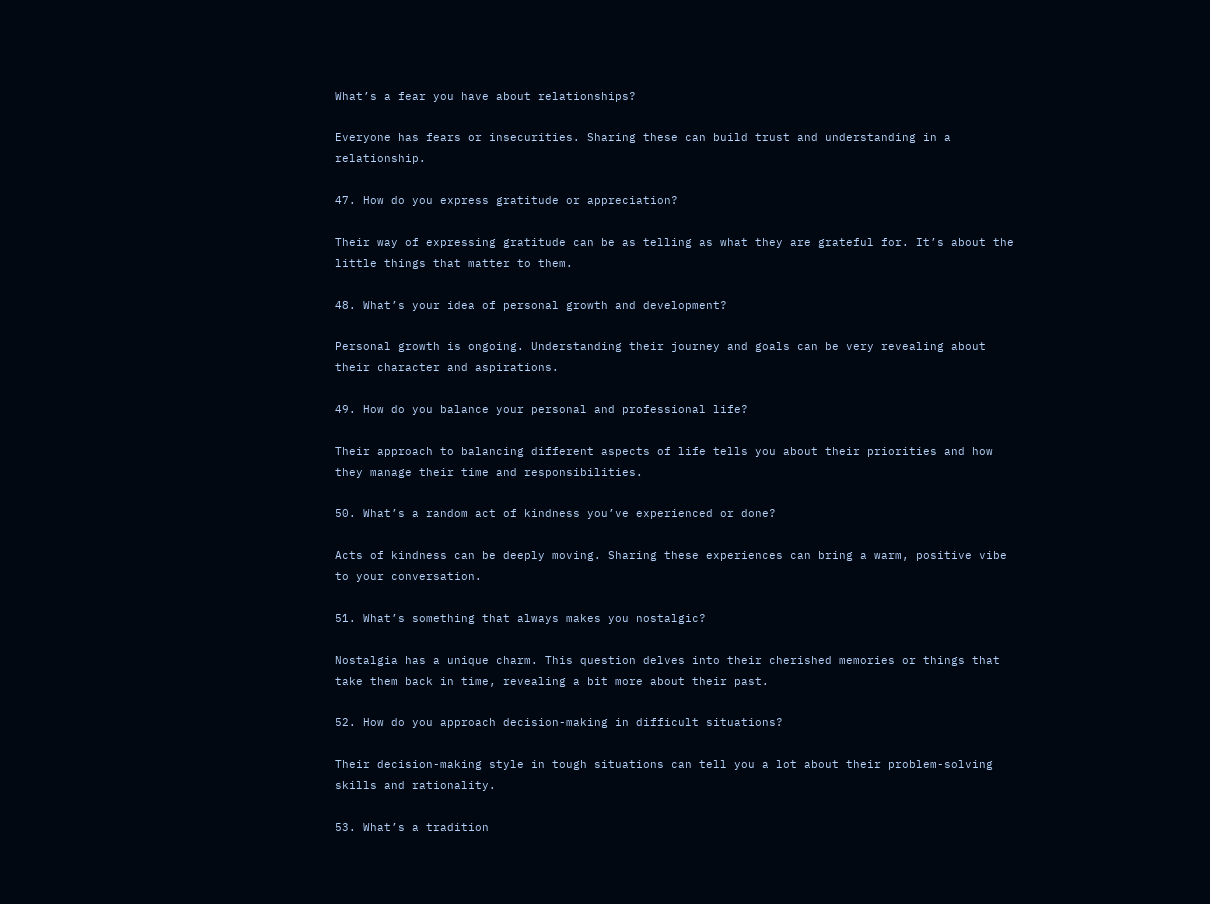What’s a fear you have about relationships?

Everyone has fears or insecurities. Sharing these can build trust and understanding in a relationship.

47. How do you express gratitude or appreciation?

Their way of expressing gratitude can be as telling as what they are grateful for. It’s about the little things that matter to them.

48. What’s your idea of personal growth and development?

Personal growth is ongoing. Understanding their journey and goals can be very revealing about their character and aspirations.

49. How do you balance your personal and professional life?

Their approach to balancing different aspects of life tells you about their priorities and how they manage their time and responsibilities.

50. What’s a random act of kindness you’ve experienced or done?

Acts of kindness can be deeply moving. Sharing these experiences can bring a warm, positive vibe to your conversation.

51. What’s something that always makes you nostalgic?

Nostalgia has a unique charm. This question delves into their cherished memories or things that take them back in time, revealing a bit more about their past.

52. How do you approach decision-making in difficult situations?

Their decision-making style in tough situations can tell you a lot about their problem-solving skills and rationality.

53. What’s a tradition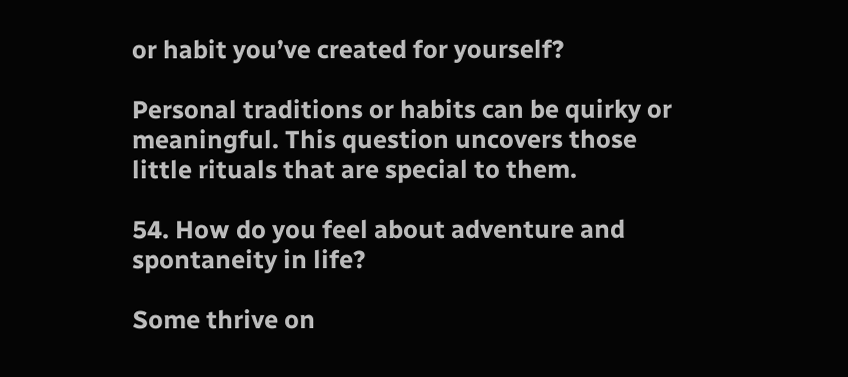or habit you’ve created for yourself?

Personal traditions or habits can be quirky or meaningful. This question uncovers those little rituals that are special to them.

54. How do you feel about adventure and spontaneity in life?

Some thrive on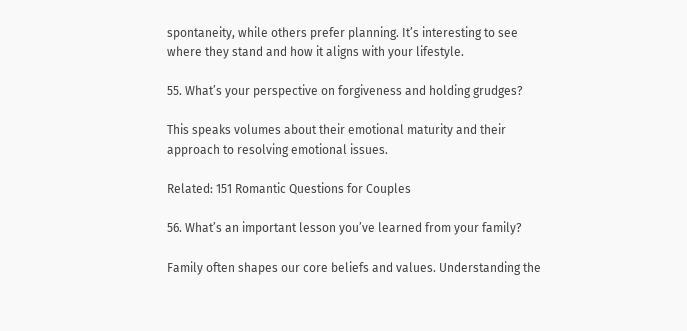spontaneity, while others prefer planning. It’s interesting to see where they stand and how it aligns with your lifestyle.

55. What’s your perspective on forgiveness and holding grudges?

This speaks volumes about their emotional maturity and their approach to resolving emotional issues.

Related: 151 Romantic Questions for Couples

56. What’s an important lesson you’ve learned from your family?

Family often shapes our core beliefs and values. Understanding the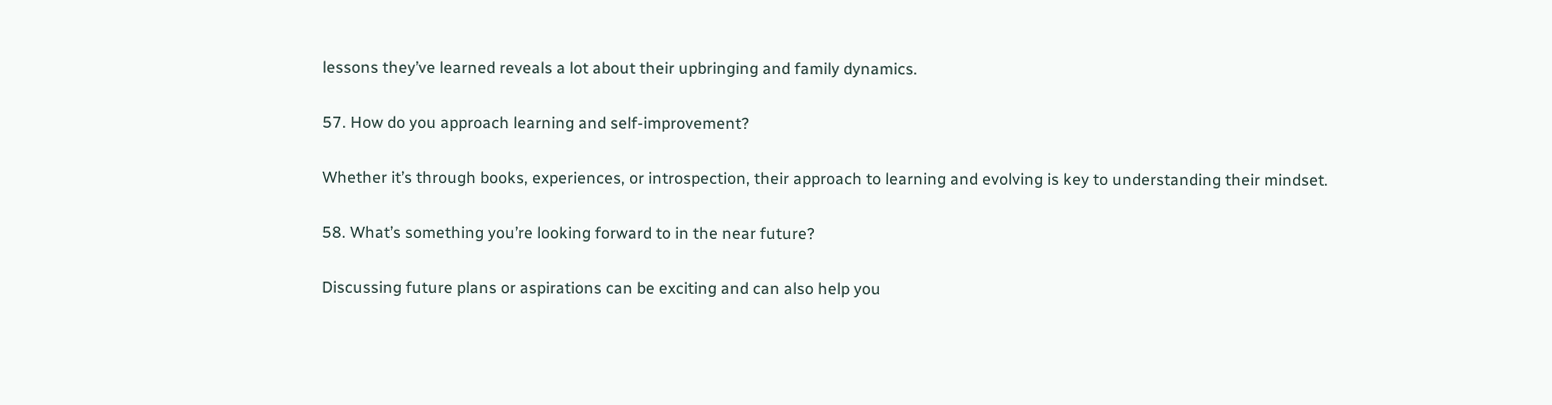lessons they’ve learned reveals a lot about their upbringing and family dynamics.

57. How do you approach learning and self-improvement?

Whether it’s through books, experiences, or introspection, their approach to learning and evolving is key to understanding their mindset.

58. What’s something you’re looking forward to in the near future?

Discussing future plans or aspirations can be exciting and can also help you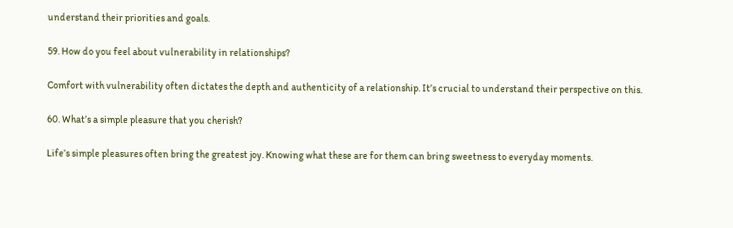understand their priorities and goals.

59. How do you feel about vulnerability in relationships?

Comfort with vulnerability often dictates the depth and authenticity of a relationship. It’s crucial to understand their perspective on this.

60. What’s a simple pleasure that you cherish?

Life’s simple pleasures often bring the greatest joy. Knowing what these are for them can bring sweetness to everyday moments.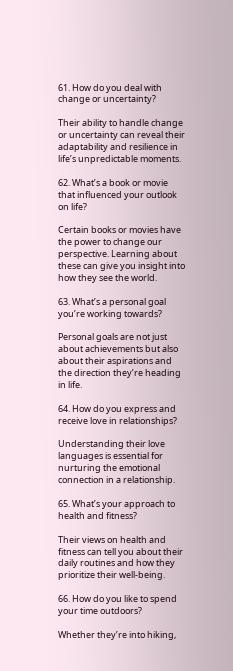61. How do you deal with change or uncertainty?

Their ability to handle change or uncertainty can reveal their adaptability and resilience in life’s unpredictable moments.

62. What’s a book or movie that influenced your outlook on life?

Certain books or movies have the power to change our perspective. Learning about these can give you insight into how they see the world.

63. What’s a personal goal you’re working towards?

Personal goals are not just about achievements but also about their aspirations and the direction they’re heading in life.

64. How do you express and receive love in relationships?

Understanding their love languages is essential for nurturing the emotional connection in a relationship.

65. What’s your approach to health and fitness?

Their views on health and fitness can tell you about their daily routines and how they prioritize their well-being.

66. How do you like to spend your time outdoors?

Whether they’re into hiking,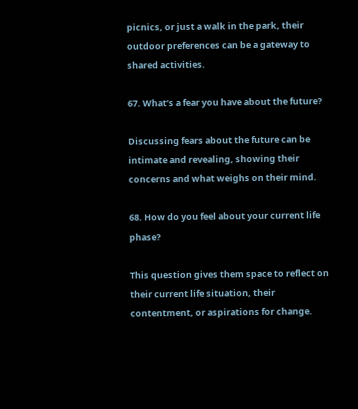picnics, or just a walk in the park, their outdoor preferences can be a gateway to shared activities.

67. What’s a fear you have about the future?

Discussing fears about the future can be intimate and revealing, showing their concerns and what weighs on their mind.

68. How do you feel about your current life phase?

This question gives them space to reflect on their current life situation, their contentment, or aspirations for change.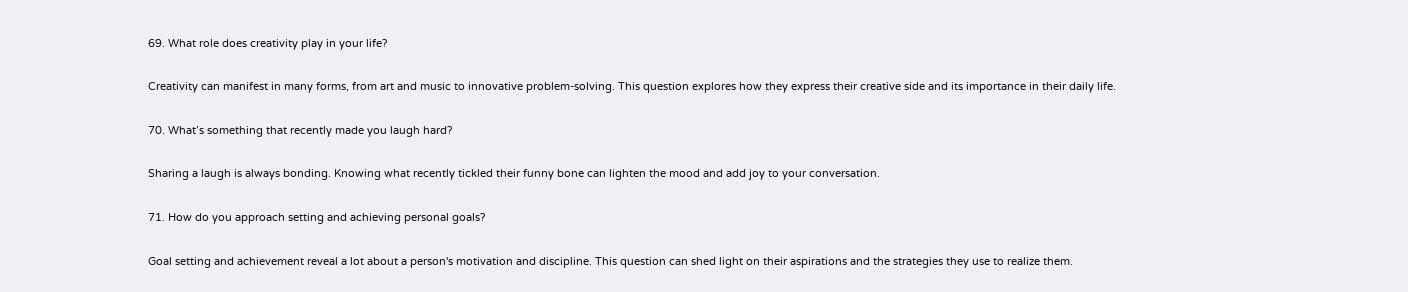69. What role does creativity play in your life?

Creativity can manifest in many forms, from art and music to innovative problem-solving. This question explores how they express their creative side and its importance in their daily life.

70. What’s something that recently made you laugh hard?

Sharing a laugh is always bonding. Knowing what recently tickled their funny bone can lighten the mood and add joy to your conversation.

71. How do you approach setting and achieving personal goals?

Goal setting and achievement reveal a lot about a person's motivation and discipline. This question can shed light on their aspirations and the strategies they use to realize them.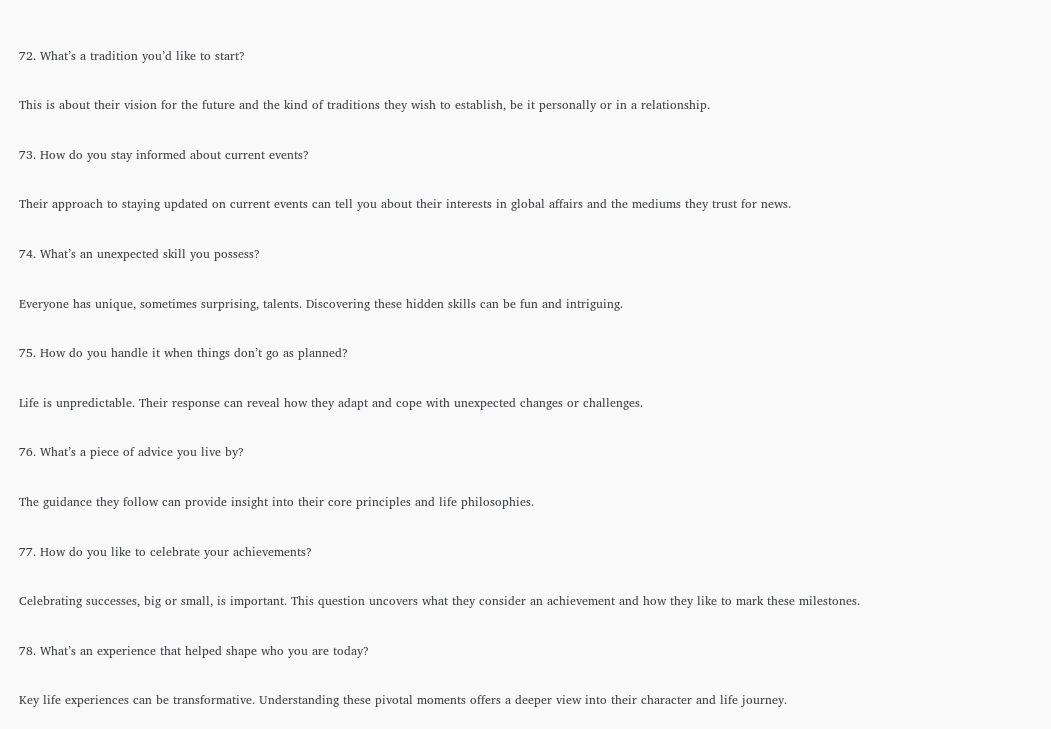72. What’s a tradition you’d like to start?

This is about their vision for the future and the kind of traditions they wish to establish, be it personally or in a relationship.

73. How do you stay informed about current events?

Their approach to staying updated on current events can tell you about their interests in global affairs and the mediums they trust for news.

74. What’s an unexpected skill you possess?

Everyone has unique, sometimes surprising, talents. Discovering these hidden skills can be fun and intriguing.

75. How do you handle it when things don’t go as planned?

Life is unpredictable. Their response can reveal how they adapt and cope with unexpected changes or challenges.

76. What’s a piece of advice you live by?

The guidance they follow can provide insight into their core principles and life philosophies.

77. How do you like to celebrate your achievements?

Celebrating successes, big or small, is important. This question uncovers what they consider an achievement and how they like to mark these milestones.

78. What’s an experience that helped shape who you are today?

Key life experiences can be transformative. Understanding these pivotal moments offers a deeper view into their character and life journey.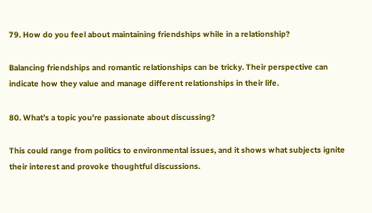79. How do you feel about maintaining friendships while in a relationship?

Balancing friendships and romantic relationships can be tricky. Their perspective can indicate how they value and manage different relationships in their life.

80. What’s a topic you’re passionate about discussing?

This could range from politics to environmental issues, and it shows what subjects ignite their interest and provoke thoughtful discussions.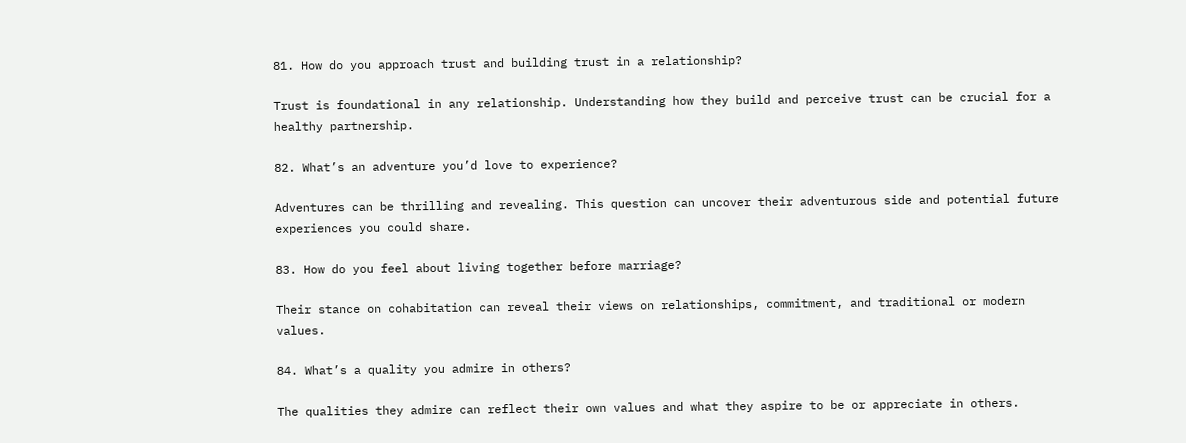81. How do you approach trust and building trust in a relationship?

Trust is foundational in any relationship. Understanding how they build and perceive trust can be crucial for a healthy partnership.

82. What’s an adventure you’d love to experience?

Adventures can be thrilling and revealing. This question can uncover their adventurous side and potential future experiences you could share.

83. How do you feel about living together before marriage?

Their stance on cohabitation can reveal their views on relationships, commitment, and traditional or modern values.

84. What’s a quality you admire in others?

The qualities they admire can reflect their own values and what they aspire to be or appreciate in others.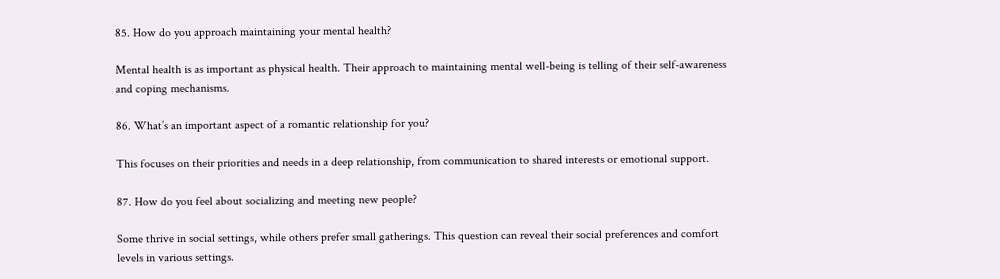85. How do you approach maintaining your mental health?

Mental health is as important as physical health. Their approach to maintaining mental well-being is telling of their self-awareness and coping mechanisms.

86. What’s an important aspect of a romantic relationship for you?

This focuses on their priorities and needs in a deep relationship, from communication to shared interests or emotional support.

87. How do you feel about socializing and meeting new people?

Some thrive in social settings, while others prefer small gatherings. This question can reveal their social preferences and comfort levels in various settings.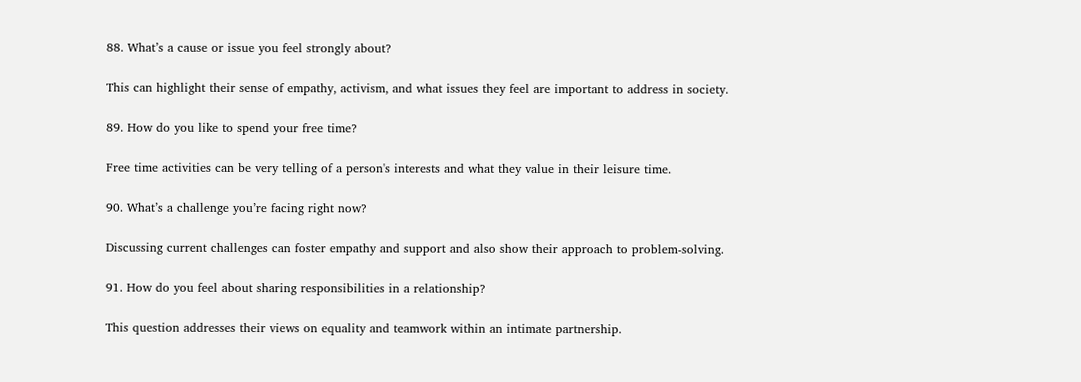88. What’s a cause or issue you feel strongly about?

This can highlight their sense of empathy, activism, and what issues they feel are important to address in society.

89. How do you like to spend your free time?

Free time activities can be very telling of a person's interests and what they value in their leisure time.

90. What’s a challenge you’re facing right now?

Discussing current challenges can foster empathy and support and also show their approach to problem-solving.

91. How do you feel about sharing responsibilities in a relationship?

This question addresses their views on equality and teamwork within an intimate partnership.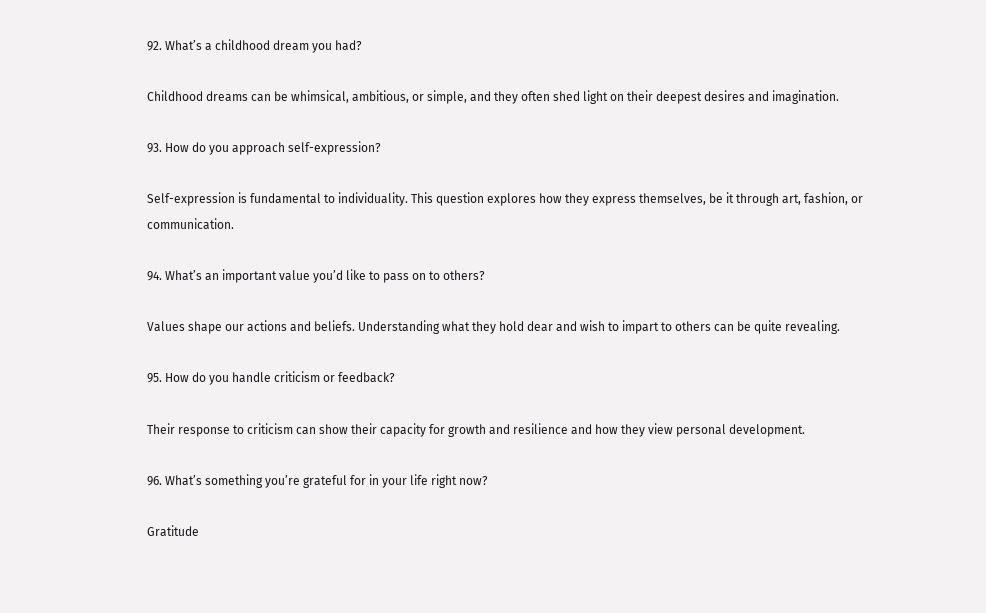92. What’s a childhood dream you had?

Childhood dreams can be whimsical, ambitious, or simple, and they often shed light on their deepest desires and imagination.

93. How do you approach self-expression?

Self-expression is fundamental to individuality. This question explores how they express themselves, be it through art, fashion, or communication.

94. What’s an important value you’d like to pass on to others?

Values shape our actions and beliefs. Understanding what they hold dear and wish to impart to others can be quite revealing.

95. How do you handle criticism or feedback?

Their response to criticism can show their capacity for growth and resilience and how they view personal development.

96. What’s something you’re grateful for in your life right now?

Gratitude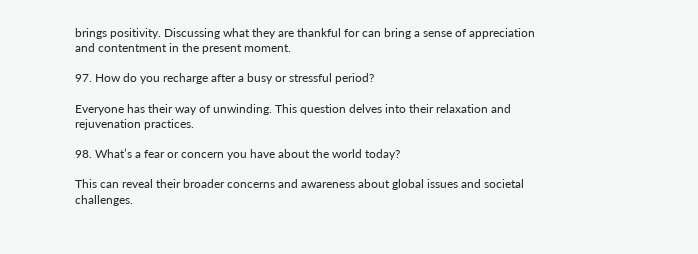brings positivity. Discussing what they are thankful for can bring a sense of appreciation and contentment in the present moment.

97. How do you recharge after a busy or stressful period?

Everyone has their way of unwinding. This question delves into their relaxation and rejuvenation practices.

98. What’s a fear or concern you have about the world today?

This can reveal their broader concerns and awareness about global issues and societal challenges.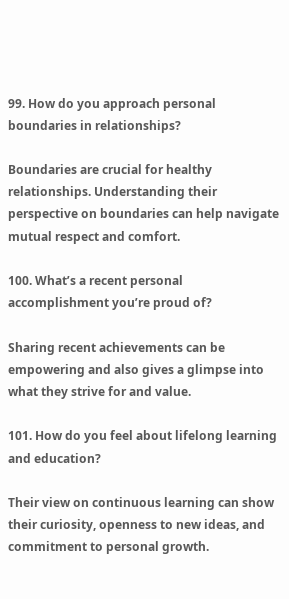99. How do you approach personal boundaries in relationships?

Boundaries are crucial for healthy relationships. Understanding their perspective on boundaries can help navigate mutual respect and comfort.

100. What’s a recent personal accomplishment you’re proud of?

Sharing recent achievements can be empowering and also gives a glimpse into what they strive for and value.

101. How do you feel about lifelong learning and education?

Their view on continuous learning can show their curiosity, openness to new ideas, and commitment to personal growth.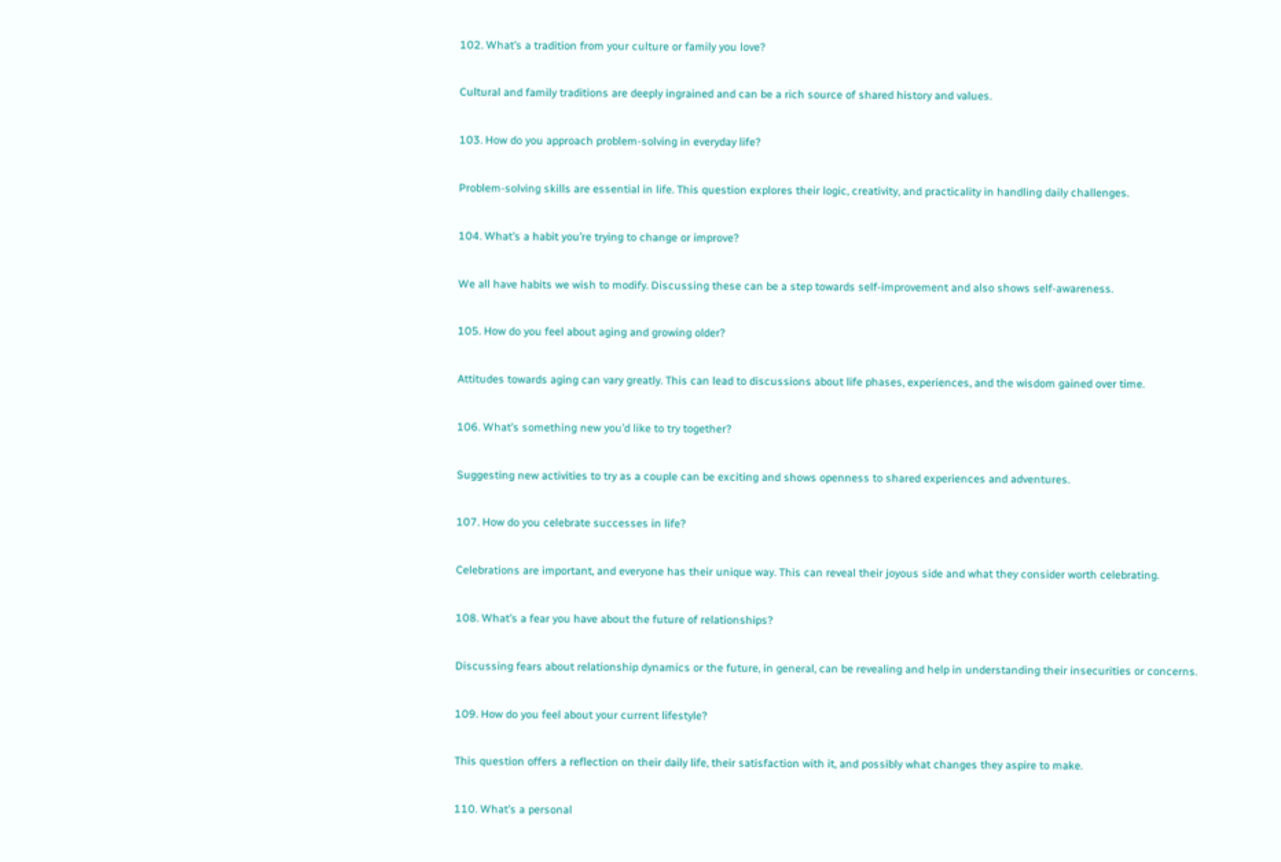102. What’s a tradition from your culture or family you love?

Cultural and family traditions are deeply ingrained and can be a rich source of shared history and values.

103. How do you approach problem-solving in everyday life?

Problem-solving skills are essential in life. This question explores their logic, creativity, and practicality in handling daily challenges.

104. What’s a habit you’re trying to change or improve?

We all have habits we wish to modify. Discussing these can be a step towards self-improvement and also shows self-awareness.

105. How do you feel about aging and growing older?

Attitudes towards aging can vary greatly. This can lead to discussions about life phases, experiences, and the wisdom gained over time.

106. What’s something new you’d like to try together?

Suggesting new activities to try as a couple can be exciting and shows openness to shared experiences and adventures.

107. How do you celebrate successes in life?

Celebrations are important, and everyone has their unique way. This can reveal their joyous side and what they consider worth celebrating.

108. What’s a fear you have about the future of relationships?

Discussing fears about relationship dynamics or the future, in general, can be revealing and help in understanding their insecurities or concerns.

109. How do you feel about your current lifestyle?

This question offers a reflection on their daily life, their satisfaction with it, and possibly what changes they aspire to make.

110. What’s a personal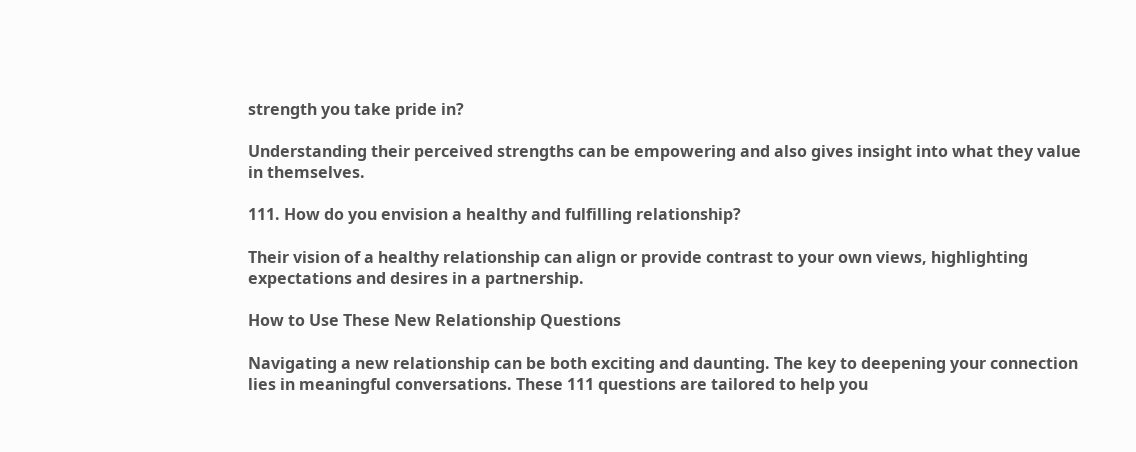strength you take pride in?

Understanding their perceived strengths can be empowering and also gives insight into what they value in themselves.

111. How do you envision a healthy and fulfilling relationship?

Their vision of a healthy relationship can align or provide contrast to your own views, highlighting expectations and desires in a partnership.

How to Use These New Relationship Questions

Navigating a new relationship can be both exciting and daunting. The key to deepening your connection lies in meaningful conversations. These 111 questions are tailored to help you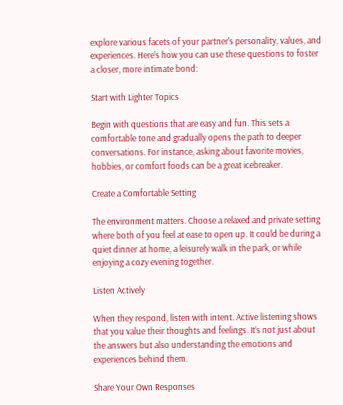explore various facets of your partner's personality, values, and experiences. Here’s how you can use these questions to foster a closer, more intimate bond:

Start with Lighter Topics

Begin with questions that are easy and fun. This sets a comfortable tone and gradually opens the path to deeper conversations. For instance, asking about favorite movies, hobbies, or comfort foods can be a great icebreaker.

Create a Comfortable Setting

The environment matters. Choose a relaxed and private setting where both of you feel at ease to open up. It could be during a quiet dinner at home, a leisurely walk in the park, or while enjoying a cozy evening together.

Listen Actively

When they respond, listen with intent. Active listening shows that you value their thoughts and feelings. It’s not just about the answers but also understanding the emotions and experiences behind them.

Share Your Own Responses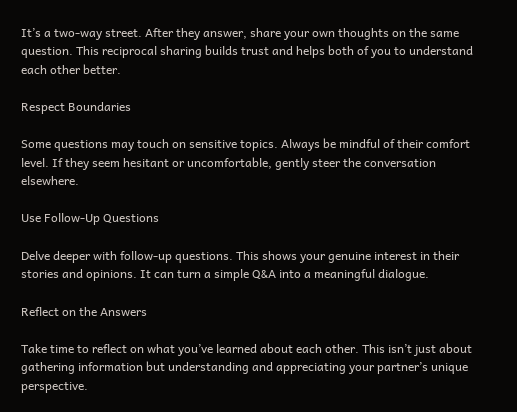It’s a two-way street. After they answer, share your own thoughts on the same question. This reciprocal sharing builds trust and helps both of you to understand each other better.

Respect Boundaries

Some questions may touch on sensitive topics. Always be mindful of their comfort level. If they seem hesitant or uncomfortable, gently steer the conversation elsewhere.

Use Follow-Up Questions

Delve deeper with follow-up questions. This shows your genuine interest in their stories and opinions. It can turn a simple Q&A into a meaningful dialogue.

Reflect on the Answers

Take time to reflect on what you’ve learned about each other. This isn’t just about gathering information but understanding and appreciating your partner’s unique perspective.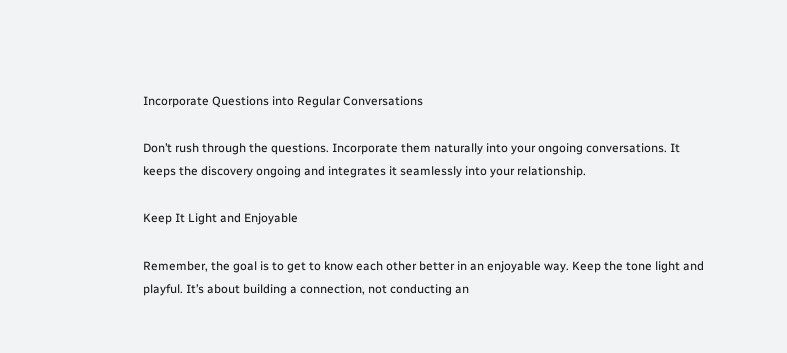Incorporate Questions into Regular Conversations

Don’t rush through the questions. Incorporate them naturally into your ongoing conversations. It keeps the discovery ongoing and integrates it seamlessly into your relationship.

Keep It Light and Enjoyable

Remember, the goal is to get to know each other better in an enjoyable way. Keep the tone light and playful. It’s about building a connection, not conducting an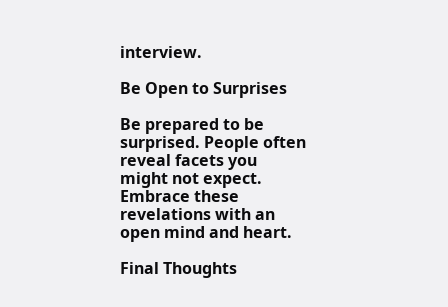interview.

Be Open to Surprises

Be prepared to be surprised. People often reveal facets you might not expect. Embrace these revelations with an open mind and heart.

Final Thoughts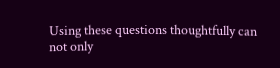Using these questions thoughtfully can not only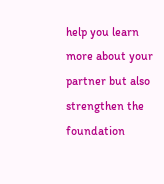help you learn more about your partner but also strengthen the foundation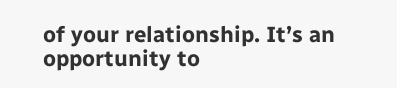of your relationship. It’s an opportunity to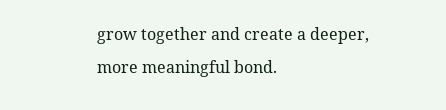grow together and create a deeper, more meaningful bond.